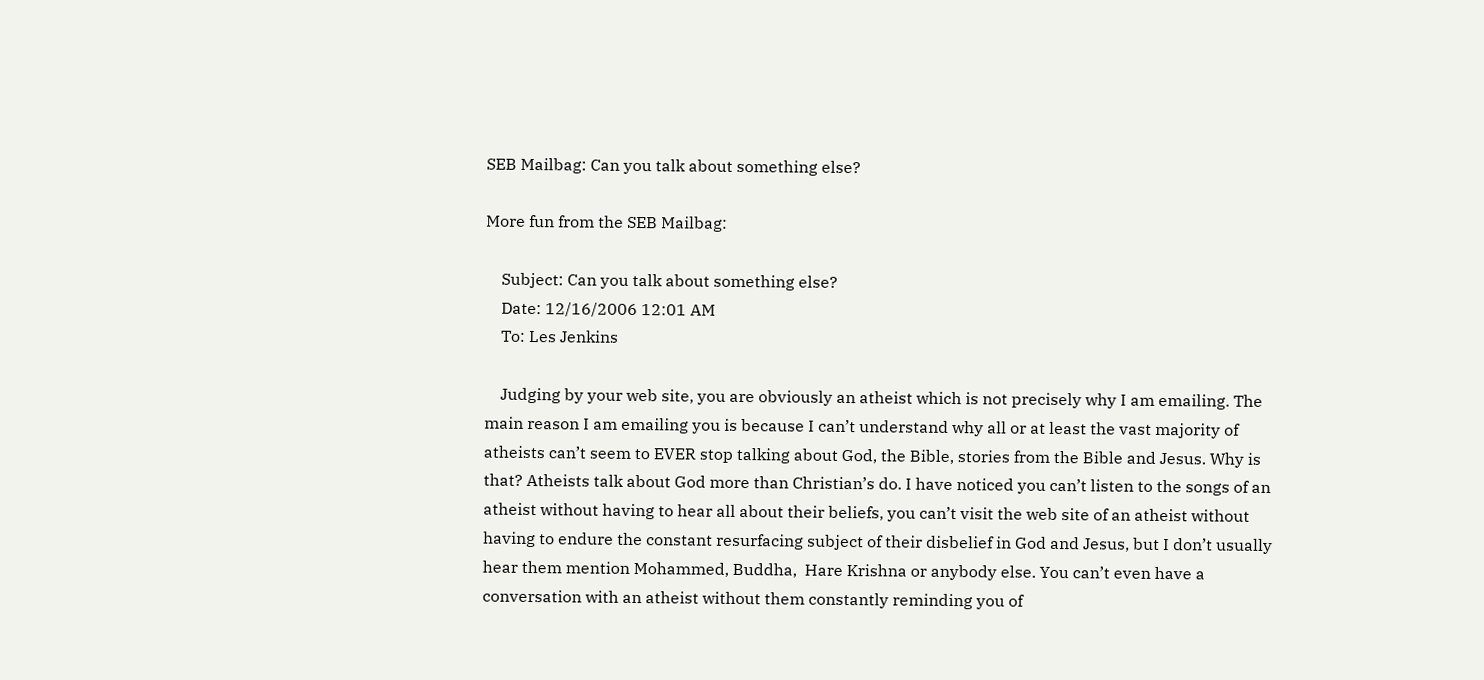SEB Mailbag: Can you talk about something else?

More fun from the SEB Mailbag:

    Subject: Can you talk about something else?
    Date: 12/16/2006 12:01 AM
    To: Les Jenkins

    Judging by your web site, you are obviously an atheist which is not precisely why I am emailing. The main reason I am emailing you is because I can’t understand why all or at least the vast majority of atheists can’t seem to EVER stop talking about God, the Bible, stories from the Bible and Jesus. Why is that? Atheists talk about God more than Christian’s do. I have noticed you can’t listen to the songs of an atheist without having to hear all about their beliefs, you can’t visit the web site of an atheist without having to endure the constant resurfacing subject of their disbelief in God and Jesus, but I don’t usually hear them mention Mohammed, Buddha,  Hare Krishna or anybody else. You can’t even have a conversation with an atheist without them constantly reminding you of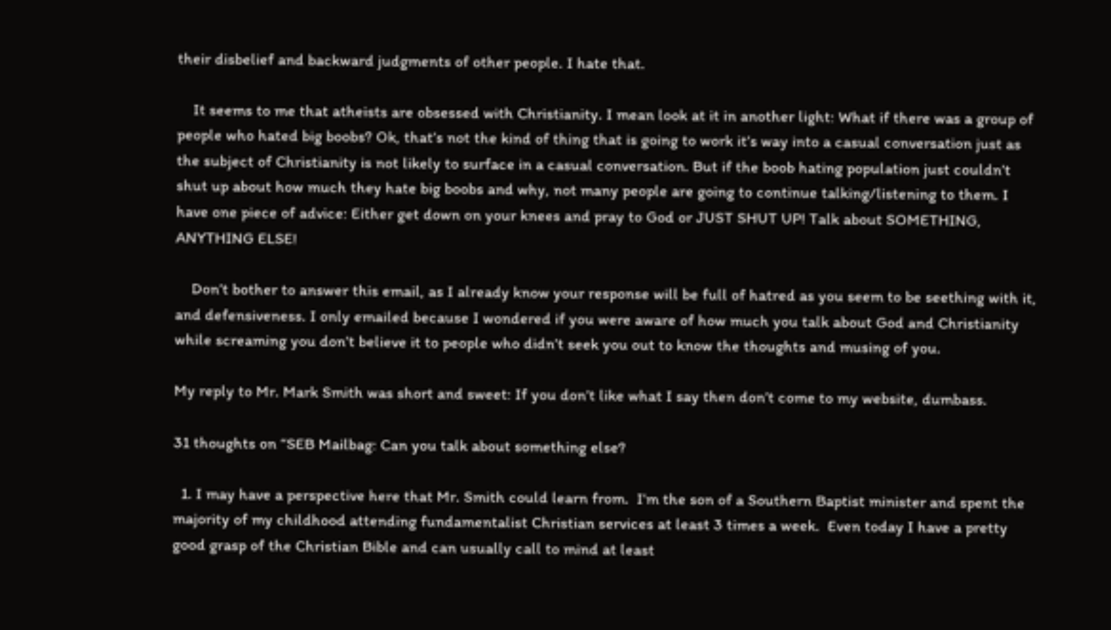their disbelief and backward judgments of other people. I hate that.

    It seems to me that atheists are obsessed with Christianity. I mean look at it in another light: What if there was a group of people who hated big boobs? Ok, that’s not the kind of thing that is going to work it’s way into a casual conversation just as the subject of Christianity is not likely to surface in a casual conversation. But if the boob hating population just couldn’t shut up about how much they hate big boobs and why, not many people are going to continue talking/listening to them. I have one piece of advice: Either get down on your knees and pray to God or JUST SHUT UP! Talk about SOMETHING, ANYTHING ELSE!

    Don’t bother to answer this email, as I already know your response will be full of hatred as you seem to be seething with it, and defensiveness. I only emailed because I wondered if you were aware of how much you talk about God and Christianity while screaming you don’t believe it to people who didn’t seek you out to know the thoughts and musing of you.

My reply to Mr. Mark Smith was short and sweet: If you don’t like what I say then don’t come to my website, dumbass.

31 thoughts on “SEB Mailbag: Can you talk about something else?

  1. I may have a perspective here that Mr. Smith could learn from.  I’m the son of a Southern Baptist minister and spent the majority of my childhood attending fundamentalist Christian services at least 3 times a week.  Even today I have a pretty good grasp of the Christian Bible and can usually call to mind at least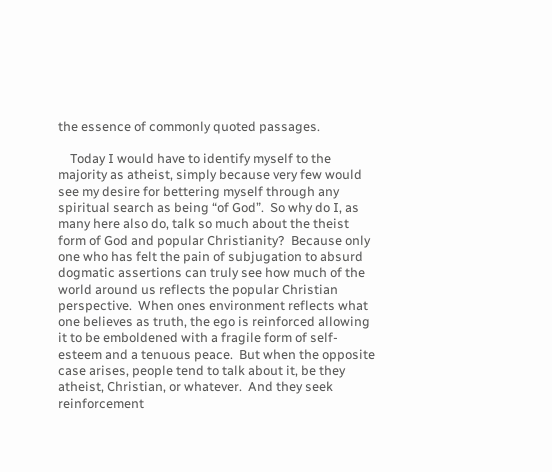the essence of commonly quoted passages.

    Today I would have to identify myself to the majority as atheist, simply because very few would see my desire for bettering myself through any spiritual search as being “of God”.  So why do I, as many here also do, talk so much about the theist form of God and popular Christianity?  Because only one who has felt the pain of subjugation to absurd dogmatic assertions can truly see how much of the world around us reflects the popular Christian perspective.  When ones environment reflects what one believes as truth, the ego is reinforced allowing it to be emboldened with a fragile form of self-esteem and a tenuous peace.  But when the opposite case arises, people tend to talk about it, be they atheist, Christian, or whatever.  And they seek reinforcement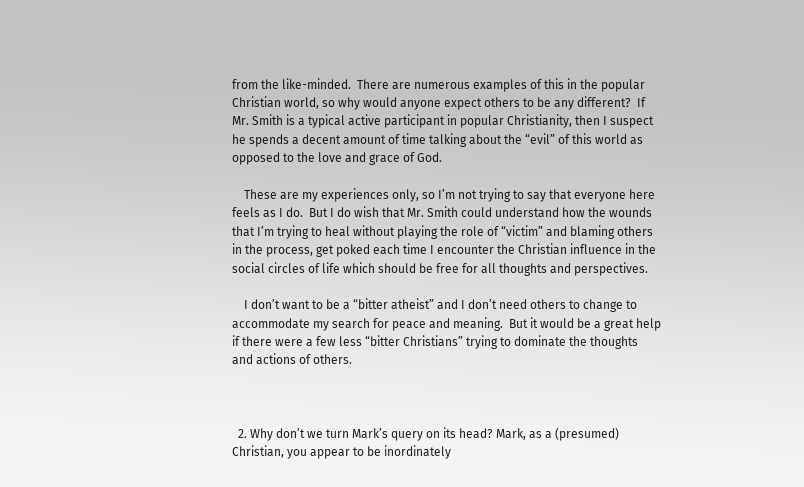from the like-minded.  There are numerous examples of this in the popular Christian world, so why would anyone expect others to be any different?  If Mr. Smith is a typical active participant in popular Christianity, then I suspect he spends a decent amount of time talking about the “evil” of this world as opposed to the love and grace of God.

    These are my experiences only, so I’m not trying to say that everyone here feels as I do.  But I do wish that Mr. Smith could understand how the wounds that I’m trying to heal without playing the role of “victim” and blaming others in the process, get poked each time I encounter the Christian influence in the social circles of life which should be free for all thoughts and perspectives.

    I don’t want to be a “bitter atheist” and I don’t need others to change to accommodate my search for peace and meaning.  But it would be a great help if there were a few less “bitter Christians” trying to dominate the thoughts and actions of others.



  2. Why don’t we turn Mark’s query on its head? Mark, as a (presumed) Christian, you appear to be inordinately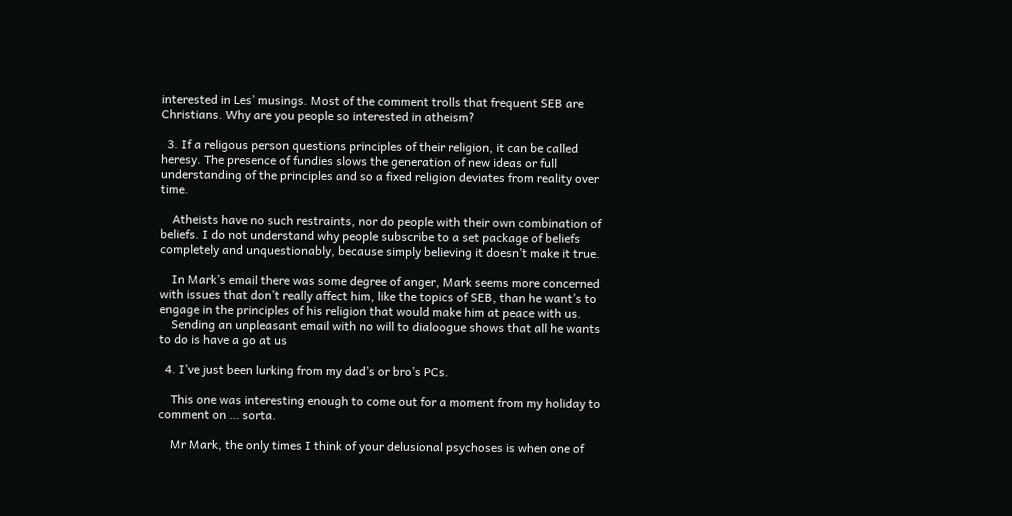interested in Les’ musings. Most of the comment trolls that frequent SEB are Christians. Why are you people so interested in atheism?

  3. If a religous person questions principles of their religion, it can be called heresy. The presence of fundies slows the generation of new ideas or full understanding of the principles and so a fixed religion deviates from reality over time.

    Atheists have no such restraints, nor do people with their own combination of beliefs. I do not understand why people subscribe to a set package of beliefs completely and unquestionably, because simply believing it doesn’t make it true.

    In Mark’s email there was some degree of anger, Mark seems more concerned with issues that don’t really affect him, like the topics of SEB, than he want’s to engage in the principles of his religion that would make him at peace with us.
    Sending an unpleasant email with no will to dialoogue shows that all he wants to do is have a go at us

  4. I’ve just been lurking from my dad’s or bro’s PCs.

    This one was interesting enough to come out for a moment from my holiday to comment on … sorta.

    Mr Mark, the only times I think of your delusional psychoses is when one of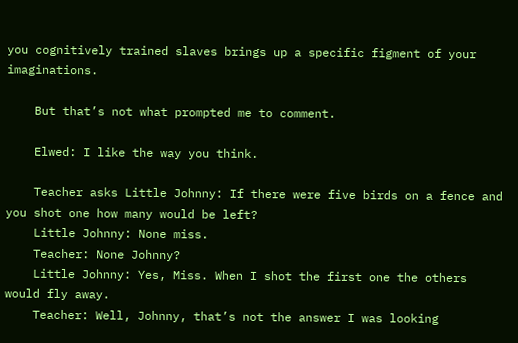you cognitively trained slaves brings up a specific figment of your imaginations.

    But that’s not what prompted me to comment.

    Elwed: I like the way you think.

    Teacher asks Little Johnny: If there were five birds on a fence and you shot one how many would be left?
    Little Johnny: None miss.
    Teacher: None Johnny?
    Little Johnny: Yes, Miss. When I shot the first one the others would fly away.
    Teacher: Well, Johnny, that’s not the answer I was looking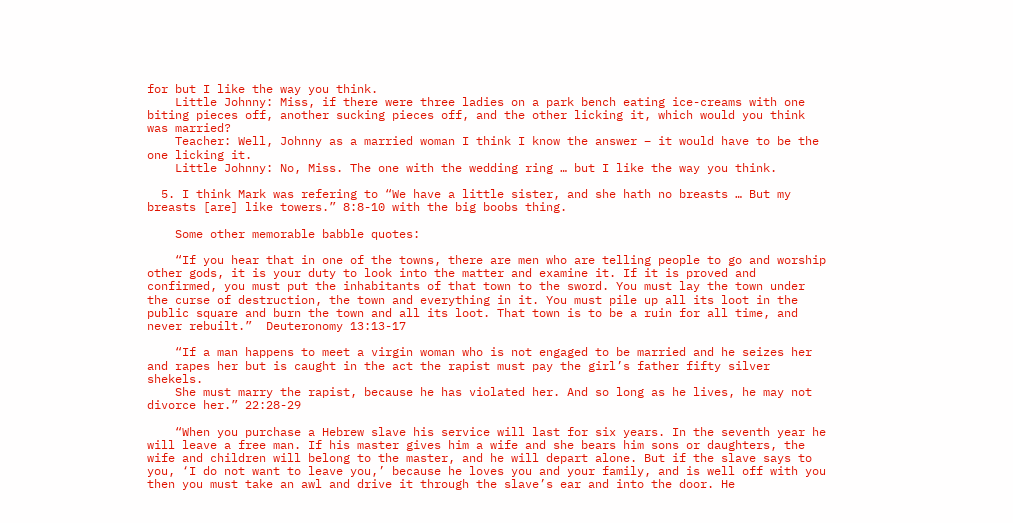for but I like the way you think.
    Little Johnny: Miss, if there were three ladies on a park bench eating ice-creams with one biting pieces off, another sucking pieces off, and the other licking it, which would you think was married?
    Teacher: Well, Johnny as a married woman I think I know the answer – it would have to be the one licking it.
    Little Johnny: No, Miss. The one with the wedding ring … but I like the way you think.

  5. I think Mark was refering to “We have a little sister, and she hath no breasts … But my breasts [are] like towers.” 8:8-10 with the big boobs thing.

    Some other memorable babble quotes:

    “If you hear that in one of the towns, there are men who are telling people to go and worship other gods, it is your duty to look into the matter and examine it. If it is proved and confirmed, you must put the inhabitants of that town to the sword. You must lay the town under the curse of destruction, the town and everything in it. You must pile up all its loot in the public square and burn the town and all its loot. That town is to be a ruin for all time, and never rebuilt.”  Deuteronomy 13:13-17

    “If a man happens to meet a virgin woman who is not engaged to be married and he seizes her and rapes her but is caught in the act the rapist must pay the girl’s father fifty silver shekels.
    She must marry the rapist, because he has violated her. And so long as he lives, he may not divorce her.” 22:28-29

    “When you purchase a Hebrew slave his service will last for six years. In the seventh year he will leave a free man. If his master gives him a wife and she bears him sons or daughters, the wife and children will belong to the master, and he will depart alone. But if the slave says to you, ‘I do not want to leave you,’ because he loves you and your family, and is well off with you then you must take an awl and drive it through the slave’s ear and into the door. He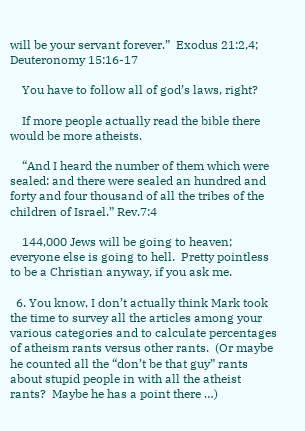will be your servant forever.”  Exodus 21:2,4; Deuteronomy 15:16-17

    You have to follow all of god’s laws, right?

    If more people actually read the bible there would be more atheists.

    “And I heard the number of them which were sealed: and there were sealed an hundred and forty and four thousand of all the tribes of the children of Israel.” Rev.7:4

    144,000 Jews will be going to heaven; everyone else is going to hell.  Pretty pointless to be a Christian anyway, if you ask me.

  6. You know, I don’t actually think Mark took the time to survey all the articles among your various categories and to calculate percentages of atheism rants versus other rants.  (Or maybe he counted all the “don’t be that guy” rants about stupid people in with all the atheist rants?  Maybe he has a point there …)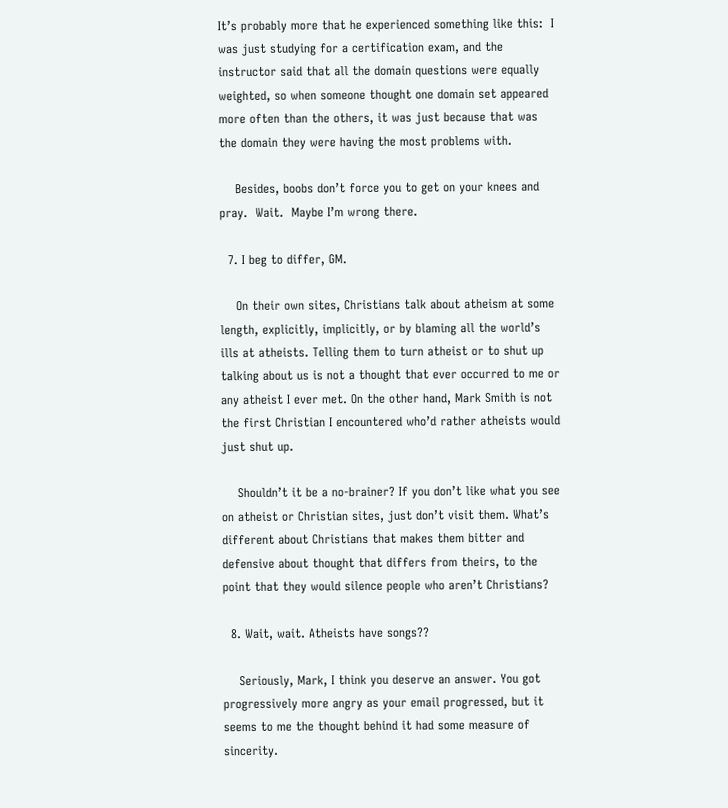It’s probably more that he experienced something like this:  I was just studying for a certification exam, and the instructor said that all the domain questions were equally weighted, so when someone thought one domain set appeared more often than the others, it was just because that was the domain they were having the most problems with.

    Besides, boobs don’t force you to get on your knees and pray.  Wait.  Maybe I’m wrong there.

  7. I beg to differ, GM.

    On their own sites, Christians talk about atheism at some length, explicitly, implicitly, or by blaming all the world’s ills at atheists. Telling them to turn atheist or to shut up talking about us is not a thought that ever occurred to me or any atheist I ever met. On the other hand, Mark Smith is not the first Christian I encountered who’d rather atheists would just shut up.

    Shouldn’t it be a no-brainer? If you don’t like what you see on atheist or Christian sites, just don’t visit them. What’s different about Christians that makes them bitter and defensive about thought that differs from theirs, to the point that they would silence people who aren’t Christians?

  8. Wait, wait. Atheists have songs??

    Seriously, Mark, I think you deserve an answer. You got progressively more angry as your email progressed, but it seems to me the thought behind it had some measure of sincerity.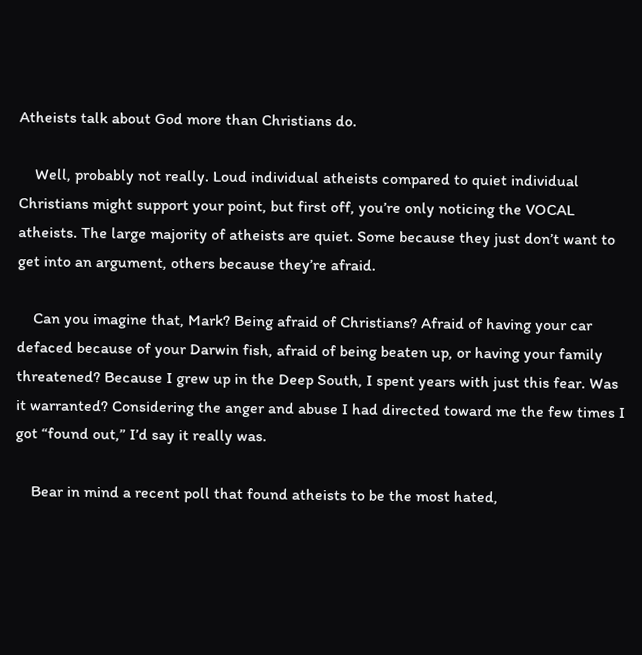Atheists talk about God more than Christians do.

    Well, probably not really. Loud individual atheists compared to quiet individual Christians might support your point, but first off, you’re only noticing the VOCAL atheists. The large majority of atheists are quiet. Some because they just don’t want to get into an argument, others because they’re afraid.

    Can you imagine that, Mark? Being afraid of Christians? Afraid of having your car defaced because of your Darwin fish, afraid of being beaten up, or having your family threatened? Because I grew up in the Deep South, I spent years with just this fear. Was it warranted? Considering the anger and abuse I had directed toward me the few times I got “found out,” I’d say it really was.

    Bear in mind a recent poll that found atheists to be the most hated,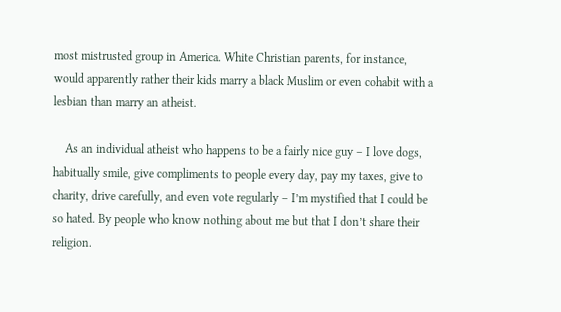most mistrusted group in America. White Christian parents, for instance, would apparently rather their kids marry a black Muslim or even cohabit with a lesbian than marry an atheist.

    As an individual atheist who happens to be a fairly nice guy – I love dogs, habitually smile, give compliments to people every day, pay my taxes, give to charity, drive carefully, and even vote regularly – I’m mystified that I could be so hated. By people who know nothing about me but that I don’t share their religion.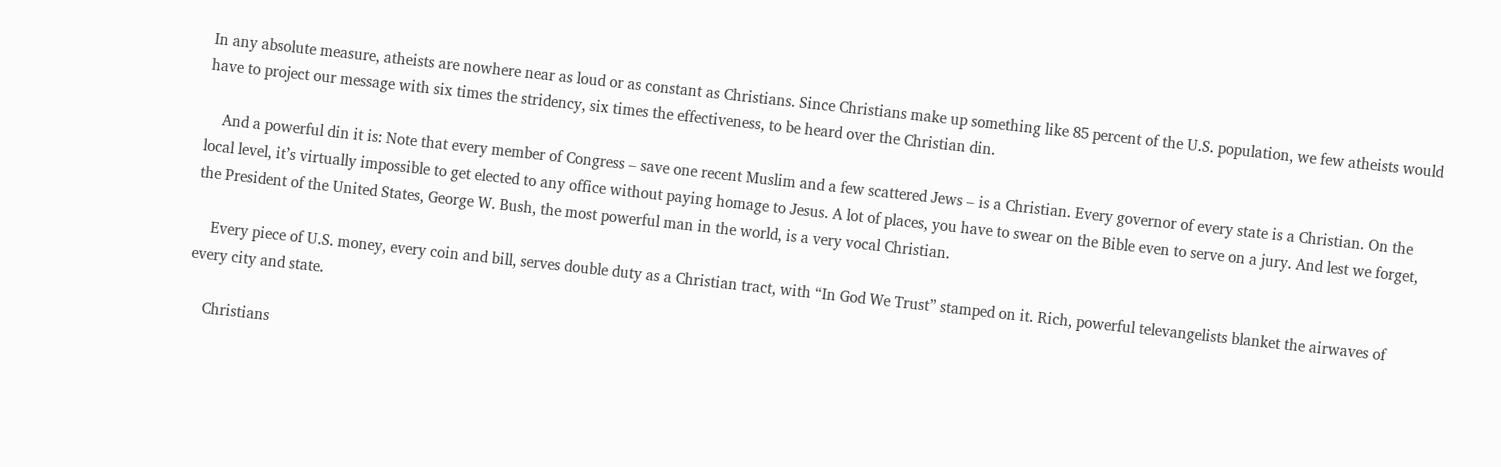In any absolute measure, atheists are nowhere near as loud or as constant as Christians. Since Christians make up something like 85 percent of the U.S. population, we few atheists would have to project our message with six times the stridency, six times the effectiveness, to be heard over the Christian din.

    And a powerful din it is: Note that every member of Congress – save one recent Muslim and a few scattered Jews – is a Christian. Every governor of every state is a Christian. On the local level, it’s virtually impossible to get elected to any office without paying homage to Jesus. A lot of places, you have to swear on the Bible even to serve on a jury. And lest we forget, the President of the United States, George W. Bush, the most powerful man in the world, is a very vocal Christian.

    Every piece of U.S. money, every coin and bill, serves double duty as a Christian tract, with “In God We Trust” stamped on it. Rich, powerful televangelists blanket the airwaves of every city and state.

    Christians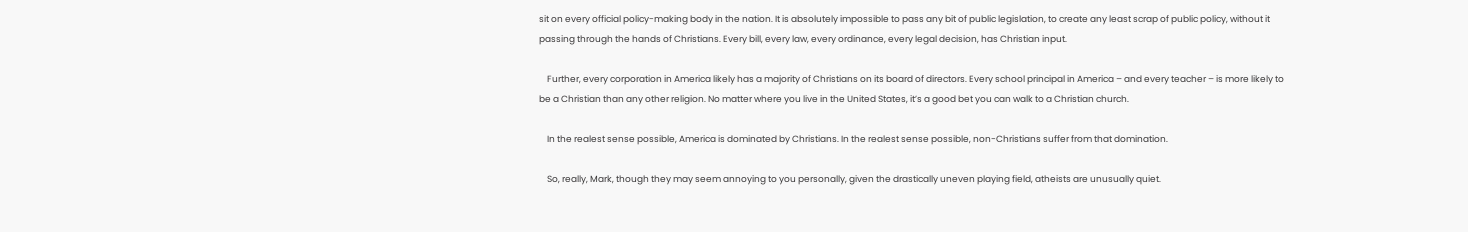sit on every official policy-making body in the nation. It is absolutely impossible to pass any bit of public legislation, to create any least scrap of public policy, without it passing through the hands of Christians. Every bill, every law, every ordinance, every legal decision, has Christian input.

    Further, every corporation in America likely has a majority of Christians on its board of directors. Every school principal in America – and every teacher – is more likely to be a Christian than any other religion. No matter where you live in the United States, it’s a good bet you can walk to a Christian church.

    In the realest sense possible, America is dominated by Christians. In the realest sense possible, non-Christians suffer from that domination.

    So, really, Mark, though they may seem annoying to you personally, given the drastically uneven playing field, atheists are unusually quiet.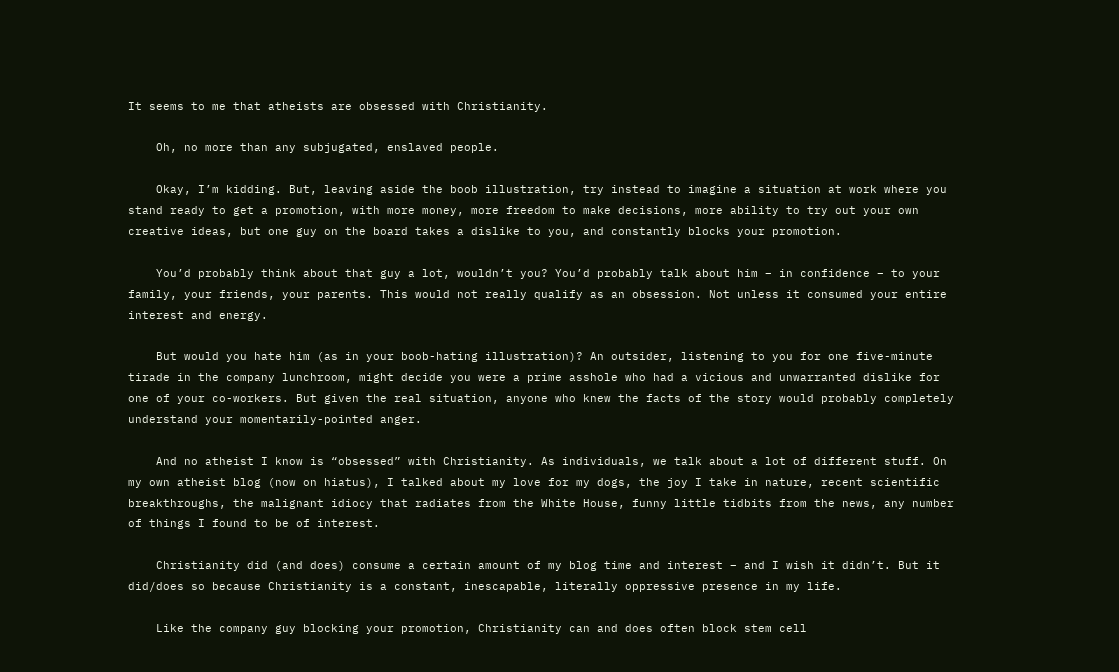It seems to me that atheists are obsessed with Christianity.

    Oh, no more than any subjugated, enslaved people.

    Okay, I’m kidding. But, leaving aside the boob illustration, try instead to imagine a situation at work where you stand ready to get a promotion, with more money, more freedom to make decisions, more ability to try out your own creative ideas, but one guy on the board takes a dislike to you, and constantly blocks your promotion.

    You’d probably think about that guy a lot, wouldn’t you? You’d probably talk about him – in confidence – to your family, your friends, your parents. This would not really qualify as an obsession. Not unless it consumed your entire interest and energy.

    But would you hate him (as in your boob-hating illustration)? An outsider, listening to you for one five-minute tirade in the company lunchroom, might decide you were a prime asshole who had a vicious and unwarranted dislike for one of your co-workers. But given the real situation, anyone who knew the facts of the story would probably completely understand your momentarily-pointed anger.

    And no atheist I know is “obsessed” with Christianity. As individuals, we talk about a lot of different stuff. On my own atheist blog (now on hiatus), I talked about my love for my dogs, the joy I take in nature, recent scientific breakthroughs, the malignant idiocy that radiates from the White House, funny little tidbits from the news, any number of things I found to be of interest.

    Christianity did (and does) consume a certain amount of my blog time and interest – and I wish it didn’t. But it did/does so because Christianity is a constant, inescapable, literally oppressive presence in my life.

    Like the company guy blocking your promotion, Christianity can and does often block stem cell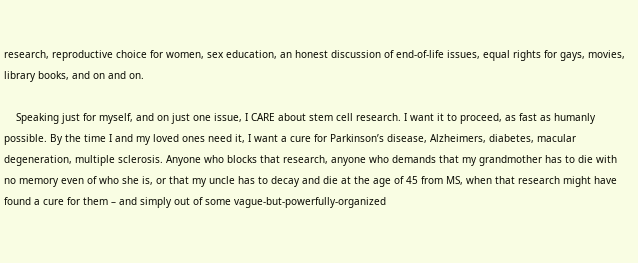research, reproductive choice for women, sex education, an honest discussion of end-of-life issues, equal rights for gays, movies, library books, and on and on.

    Speaking just for myself, and on just one issue, I CARE about stem cell research. I want it to proceed, as fast as humanly possible. By the time I and my loved ones need it, I want a cure for Parkinson’s disease, Alzheimers, diabetes, macular degeneration, multiple sclerosis. Anyone who blocks that research, anyone who demands that my grandmother has to die with no memory even of who she is, or that my uncle has to decay and die at the age of 45 from MS, when that research might have found a cure for them – and simply out of some vague-but-powerfully-organized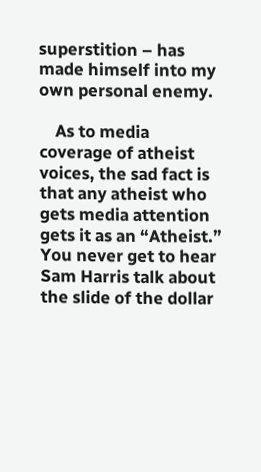superstition – has made himself into my own personal enemy.

    As to media coverage of atheist voices, the sad fact is that any atheist who gets media attention gets it as an “Atheist.” You never get to hear Sam Harris talk about the slide of the dollar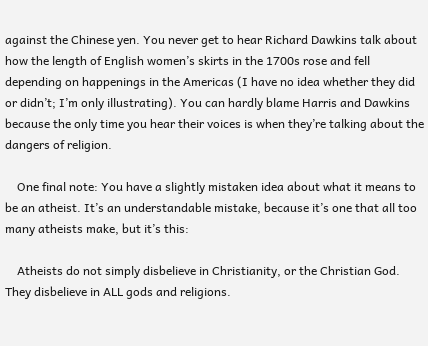against the Chinese yen. You never get to hear Richard Dawkins talk about how the length of English women’s skirts in the 1700s rose and fell depending on happenings in the Americas (I have no idea whether they did or didn’t; I’m only illustrating). You can hardly blame Harris and Dawkins because the only time you hear their voices is when they’re talking about the dangers of religion.

    One final note: You have a slightly mistaken idea about what it means to be an atheist. It’s an understandable mistake, because it’s one that all too many atheists make, but it’s this:

    Atheists do not simply disbelieve in Christianity, or the Christian God. They disbelieve in ALL gods and religions.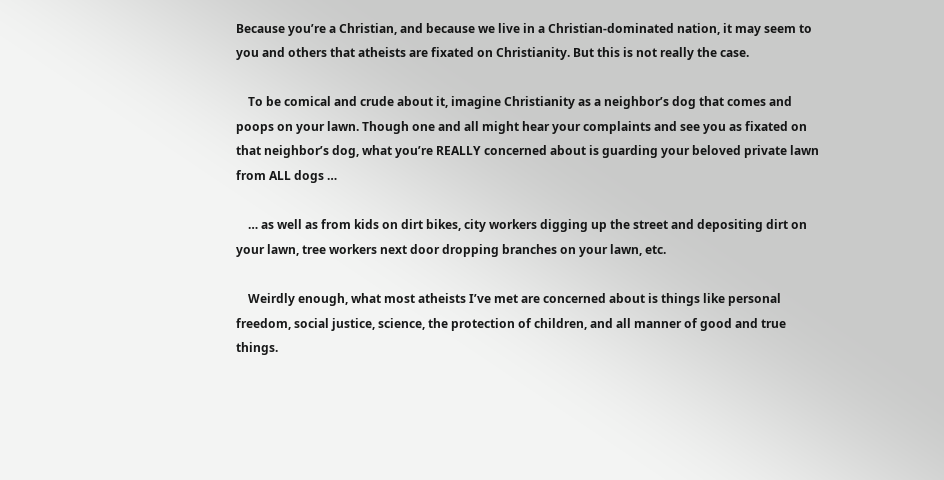Because you’re a Christian, and because we live in a Christian-dominated nation, it may seem to you and others that atheists are fixated on Christianity. But this is not really the case.

    To be comical and crude about it, imagine Christianity as a neighbor’s dog that comes and poops on your lawn. Though one and all might hear your complaints and see you as fixated on that neighbor’s dog, what you’re REALLY concerned about is guarding your beloved private lawn from ALL dogs …

    … as well as from kids on dirt bikes, city workers digging up the street and depositing dirt on your lawn, tree workers next door dropping branches on your lawn, etc.

    Weirdly enough, what most atheists I’ve met are concerned about is things like personal freedom, social justice, science, the protection of children, and all manner of good and true things.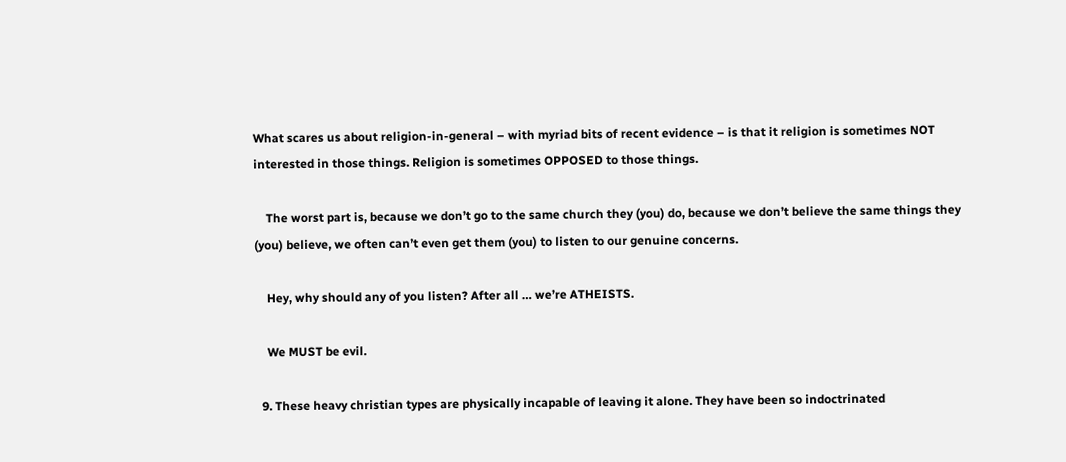What scares us about religion-in-general – with myriad bits of recent evidence – is that it religion is sometimes NOT interested in those things. Religion is sometimes OPPOSED to those things.

    The worst part is, because we don’t go to the same church they (you) do, because we don’t believe the same things they (you) believe, we often can’t even get them (you) to listen to our genuine concerns.

    Hey, why should any of you listen? After all … we’re ATHEISTS.

    We MUST be evil.

  9. These heavy christian types are physically incapable of leaving it alone. They have been so indoctrinated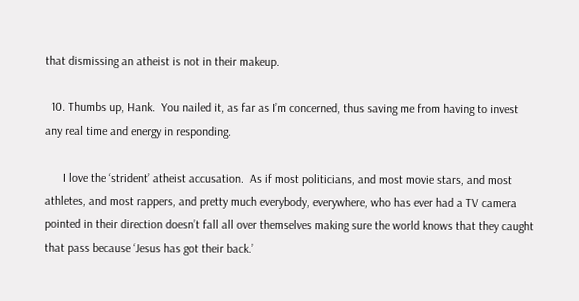that dismissing an atheist is not in their makeup.

  10. Thumbs up, Hank.  You nailed it, as far as I’m concerned, thus saving me from having to invest any real time and energy in responding.

      I love the ‘strident’ atheist accusation.  As if most politicians, and most movie stars, and most athletes, and most rappers, and pretty much everybody, everywhere, who has ever had a TV camera pointed in their direction doesn’t fall all over themselves making sure the world knows that they caught that pass because ‘Jesus has got their back.’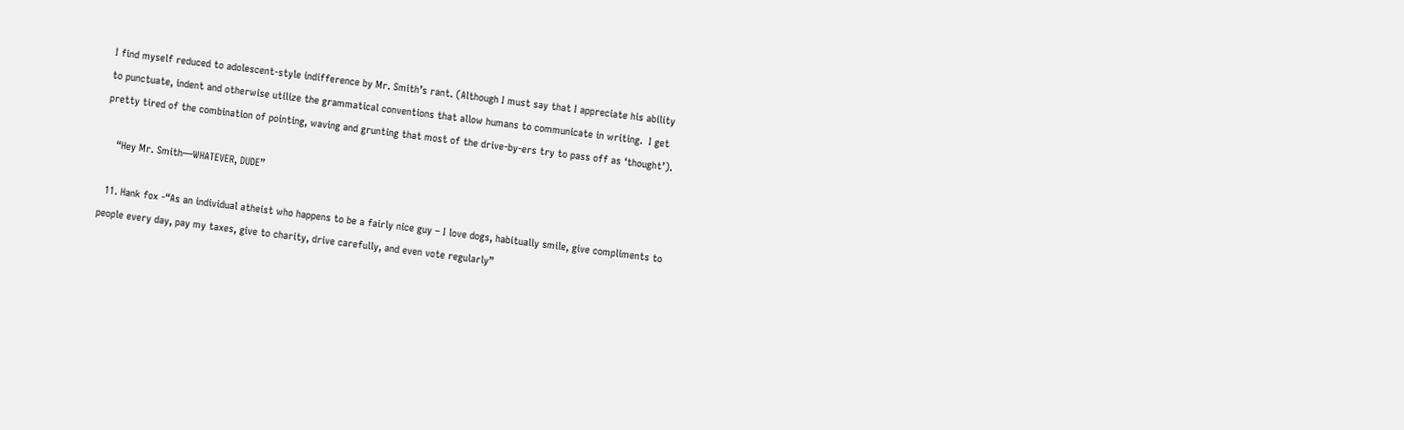I find myself reduced to adolescent-style indifference by Mr. Smith’s rant. (Although I must say that I appreciate his ability to punctuate, indent and otherwise utilize the grammatical conventions that allow humans to communicate in writing.  I get pretty tired of the combination of pointing, waving and grunting that most of the drive-by-ers try to pass off as ‘thought’).

    “Hey Mr. Smith—WHATEVER, DUDE”

  11. Hank fox -“As an individual atheist who happens to be a fairly nice guy – I love dogs, habitually smile, give compliments to people every day, pay my taxes, give to charity, drive carefully, and even vote regularly”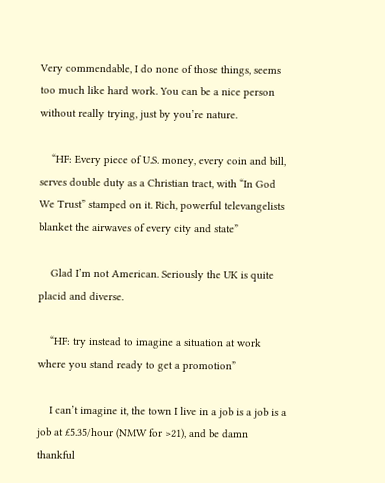Very commendable, I do none of those things, seems too much like hard work. You can be a nice person without really trying, just by you’re nature.

    “HF: Every piece of U.S. money, every coin and bill, serves double duty as a Christian tract, with “In God We Trust” stamped on it. Rich, powerful televangelists blanket the airwaves of every city and state”

    Glad I’m not American. Seriously the UK is quite placid and diverse.

    “HF: try instead to imagine a situation at work where you stand ready to get a promotion”

    I can’t imagine it, the town I live in a job is a job is a job at £5.35/hour (NMW for >21), and be damn thankful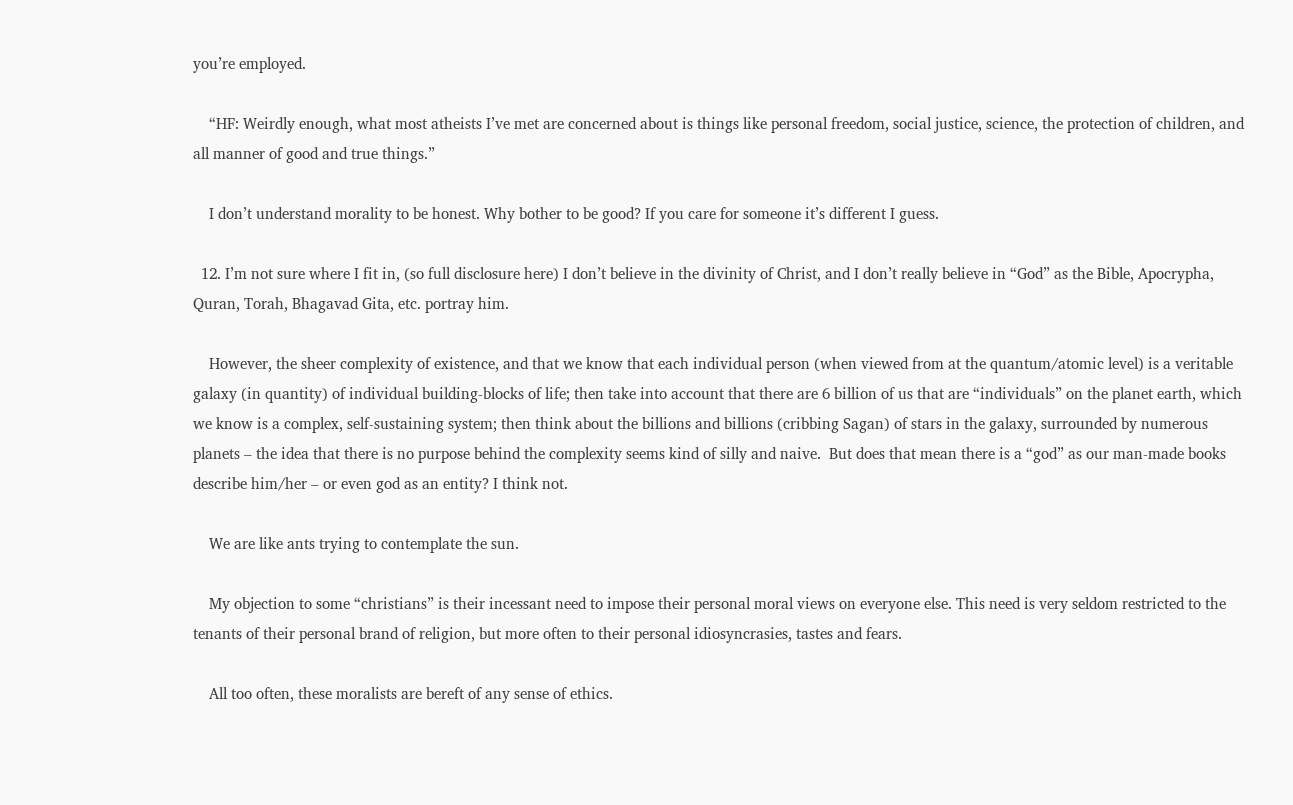you’re employed.

    “HF: Weirdly enough, what most atheists I’ve met are concerned about is things like personal freedom, social justice, science, the protection of children, and all manner of good and true things.”

    I don’t understand morality to be honest. Why bother to be good? If you care for someone it’s different I guess.

  12. I’m not sure where I fit in, (so full disclosure here) I don’t believe in the divinity of Christ, and I don’t really believe in “God” as the Bible, Apocrypha, Quran, Torah, Bhagavad Gita, etc. portray him.

    However, the sheer complexity of existence, and that we know that each individual person (when viewed from at the quantum/atomic level) is a veritable galaxy (in quantity) of individual building-blocks of life; then take into account that there are 6 billion of us that are “individuals” on the planet earth, which we know is a complex, self-sustaining system; then think about the billions and billions (cribbing Sagan) of stars in the galaxy, surrounded by numerous planets – the idea that there is no purpose behind the complexity seems kind of silly and naive.  But does that mean there is a “god” as our man-made books describe him/her – or even god as an entity? I think not.

    We are like ants trying to contemplate the sun.

    My objection to some “christians” is their incessant need to impose their personal moral views on everyone else. This need is very seldom restricted to the tenants of their personal brand of religion, but more often to their personal idiosyncrasies, tastes and fears.

    All too often, these moralists are bereft of any sense of ethics.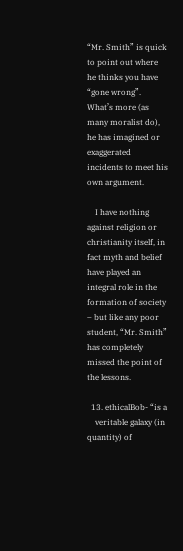“Mr. Smith” is quick to point out where he thinks you have “gone wrong”.  What’s more (as many moralist do), he has imagined or exaggerated incidents to meet his own argument.

    I have nothing against religion or christianity itself, in fact myth and belief have played an integral role in the formation of society – but like any poor student, “Mr. Smith” has completely missed the point of the lessons.

  13. ethicalBob- “is a
    veritable galaxy (in quantity) of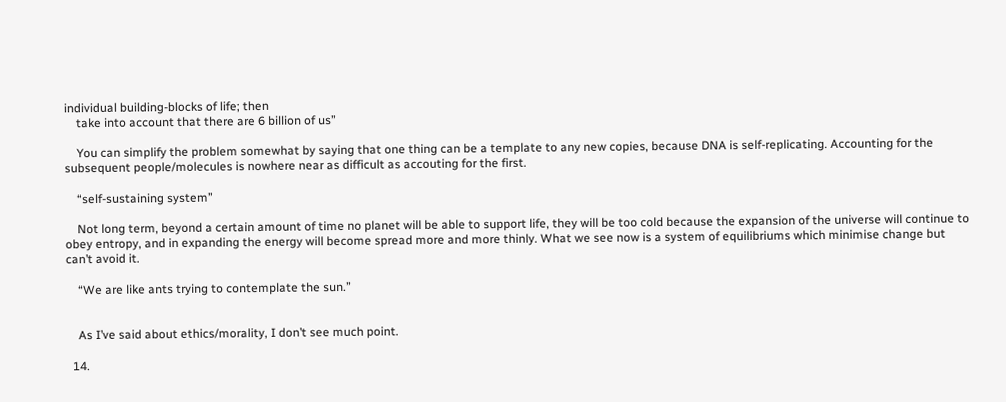individual building-blocks of life; then
    take into account that there are 6 billion of us”

    You can simplify the problem somewhat by saying that one thing can be a template to any new copies, because DNA is self-replicating. Accounting for the subsequent people/molecules is nowhere near as difficult as accouting for the first.

    “self-sustaining system”

    Not long term, beyond a certain amount of time no planet will be able to support life, they will be too cold because the expansion of the universe will continue to obey entropy, and in expanding the energy will become spread more and more thinly. What we see now is a system of equilibriums which minimise change but can’t avoid it.

    “We are like ants trying to contemplate the sun.”


    As I’ve said about ethics/morality, I don’t see much point.

  14.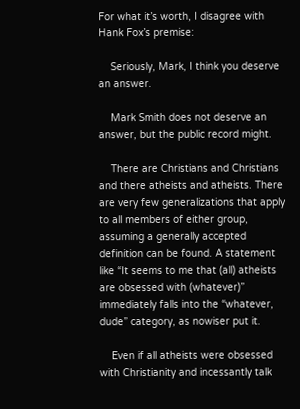For what it’s worth, I disagree with Hank Fox’s premise:

    Seriously, Mark, I think you deserve an answer.

    Mark Smith does not deserve an answer, but the public record might.

    There are Christians and Christians and there atheists and atheists. There are very few generalizations that apply to all members of either group, assuming a generally accepted definition can be found. A statement like “It seems to me that (all) atheists are obsessed with (whatever)” immediately falls into the “whatever, dude” category, as nowiser put it.

    Even if all atheists were obsessed with Christianity and incessantly talk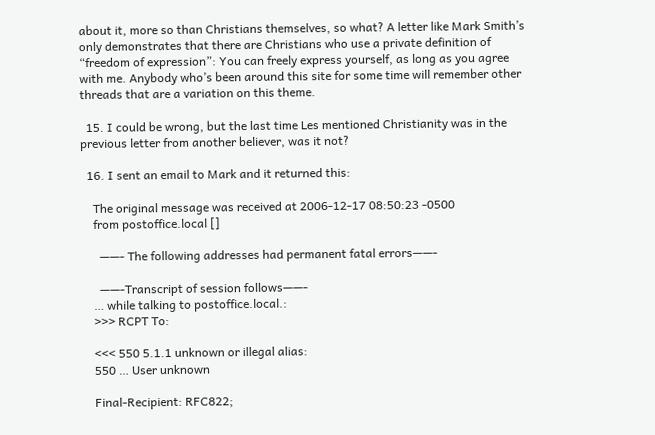about it, more so than Christians themselves, so what? A letter like Mark Smith’s only demonstrates that there are Christians who use a private definition of “freedom of expression”: You can freely express yourself, as long as you agree with me. Anybody who’s been around this site for some time will remember other threads that are a variation on this theme.

  15. I could be wrong, but the last time Les mentioned Christianity was in the previous letter from another believer, was it not?

  16. I sent an email to Mark and it returned this:

    The original message was received at 2006-12-17 08:50:23 -0500
    from postoffice.local []

      ——- The following addresses had permanent fatal errors——-

      ——-Transcript of session follows——-
    … while talking to postoffice.local.:
    >>> RCPT To:

    <<< 550 5.1.1 unknown or illegal alias:
    550 … User unknown

    Final-Recipient: RFC822;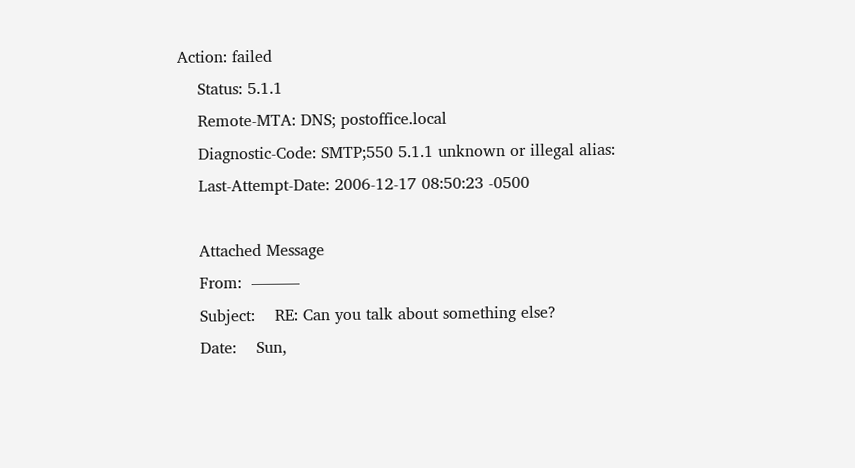Action: failed
    Status: 5.1.1
    Remote-MTA: DNS; postoffice.local
    Diagnostic-Code: SMTP;550 5.1.1 unknown or illegal alias:
    Last-Attempt-Date: 2006-12-17 08:50:23 -0500

    Attached Message
    From:  ———
    Subject:    RE: Can you talk about something else?
    Date:    Sun,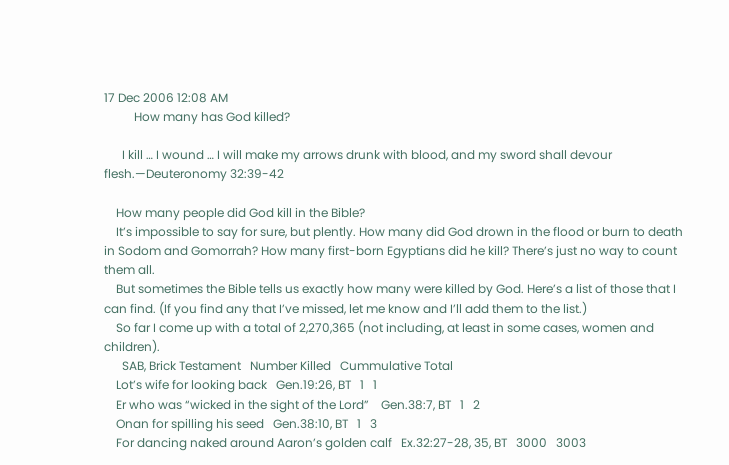17 Dec 2006 12:08 AM
          How many has God killed?

      I kill … I wound … I will make my arrows drunk with blood, and my sword shall devour flesh.—Deuteronomy 32:39-42

    How many people did God kill in the Bible?
    It’s impossible to say for sure, but plently. How many did God drown in the flood or burn to death in Sodom and Gomorrah? How many first-born Egyptians did he kill? There’s just no way to count them all.
    But sometimes the Bible tells us exactly how many were killed by God. Here’s a list of those that I can find. (If you find any that I’ve missed, let me know and I’ll add them to the list.)
    So far I come up with a total of 2,270,365 (not including, at least in some cases, women and children).
      SAB, Brick Testament   Number Killed   Cummulative Total
    Lot’s wife for looking back   Gen.19:26, BT   1   1
    Er who was “wicked in the sight of the Lord”    Gen.38:7, BT   1   2
    Onan for spilling his seed   Gen.38:10, BT   1   3
    For dancing naked around Aaron’s golden calf   Ex.32:27-28, 35, BT   3000   3003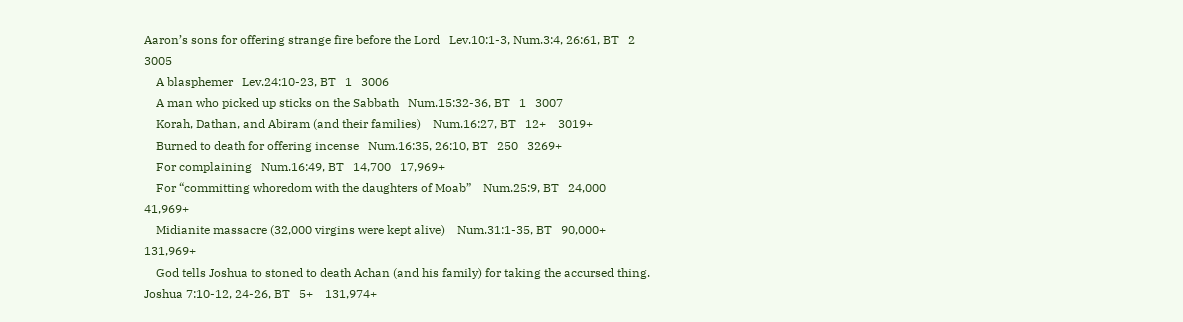Aaron’s sons for offering strange fire before the Lord   Lev.10:1-3, Num.3:4, 26:61, BT   2   3005
    A blasphemer   Lev.24:10-23, BT   1   3006
    A man who picked up sticks on the Sabbath   Num.15:32-36, BT   1   3007
    Korah, Dathan, and Abiram (and their families)    Num.16:27, BT   12+    3019+
    Burned to death for offering incense   Num.16:35, 26:10, BT   250   3269+
    For complaining   Num.16:49, BT   14,700   17,969+
    For “committing whoredom with the daughters of Moab”    Num.25:9, BT   24,000   41,969+
    Midianite massacre (32,000 virgins were kept alive)    Num.31:1-35, BT   90,000+    131,969+
    God tells Joshua to stoned to death Achan (and his family) for taking the accursed thing.    Joshua 7:10-12, 24-26, BT   5+    131,974+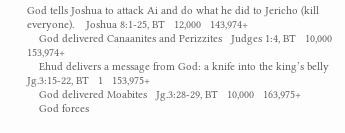God tells Joshua to attack Ai and do what he did to Jericho (kill everyone).    Joshua 8:1-25, BT   12,000   143,974+
    God delivered Canaanites and Perizzites   Judges 1:4, BT   10,000   153,974+
    Ehud delivers a message from God: a knife into the king’s belly   Jg.3:15-22, BT   1   153,975+
    God delivered Moabites   Jg.3:28-29, BT   10,000   163,975+
    God forces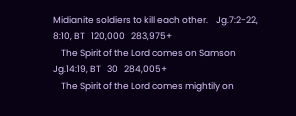Midianite soldiers to kill each other.    Jg.7:2-22, 8:10, BT   120,000   283,975+
    The Spirit of the Lord comes on Samson   Jg.14:19, BT   30   284,005+
    The Spirit of the Lord comes mightily on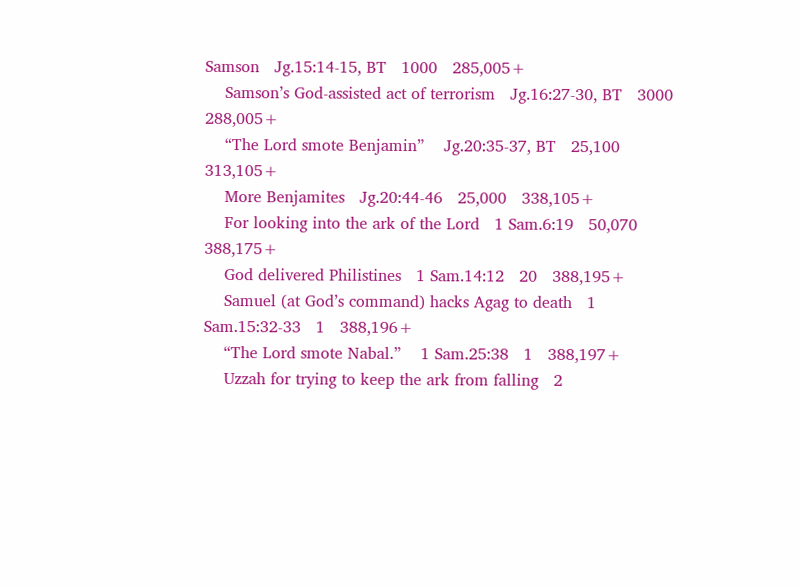Samson   Jg.15:14-15, BT   1000   285,005+
    Samson’s God-assisted act of terrorism   Jg.16:27-30, BT   3000   288,005+
    “The Lord smote Benjamin”    Jg.20:35-37, BT   25,100   313,105+
    More Benjamites   Jg.20:44-46   25,000   338,105+
    For looking into the ark of the Lord   1 Sam.6:19   50,070   388,175+
    God delivered Philistines   1 Sam.14:12   20   388,195+
    Samuel (at God’s command) hacks Agag to death   1 Sam.15:32-33   1   388,196+
    “The Lord smote Nabal.”    1 Sam.25:38   1   388,197+
    Uzzah for trying to keep the ark from falling   2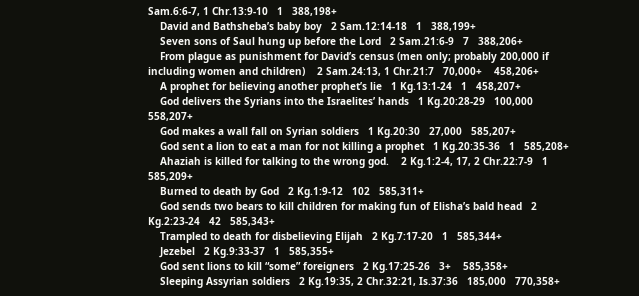Sam.6:6-7, 1 Chr.13:9-10   1   388,198+
    David and Bathsheba’s baby boy   2 Sam.12:14-18   1   388,199+
    Seven sons of Saul hung up before the Lord   2 Sam.21:6-9   7   388,206+
    From plague as punishment for David’s census (men only; probably 200,000 if including women and children)    2 Sam.24:13, 1 Chr.21:7   70,000+    458,206+
    A prophet for believing another prophet’s lie   1 Kg.13:1-24   1   458,207+
    God delivers the Syrians into the Israelites’ hands   1 Kg.20:28-29   100,000   558,207+
    God makes a wall fall on Syrian soldiers   1 Kg.20:30   27,000   585,207+
    God sent a lion to eat a man for not killing a prophet   1 Kg.20:35-36   1   585,208+
    Ahaziah is killed for talking to the wrong god.    2 Kg.1:2-4, 17, 2 Chr.22:7-9   1   585,209+
    Burned to death by God   2 Kg.1:9-12   102   585,311+
    God sends two bears to kill children for making fun of Elisha’s bald head   2 Kg.2:23-24   42   585,343+
    Trampled to death for disbelieving Elijah   2 Kg.7:17-20   1   585,344+
    Jezebel   2 Kg.9:33-37   1   585,355+
    God sent lions to kill “some” foreigners   2 Kg.17:25-26   3+    585,358+
    Sleeping Assyrian soldiers   2 Kg.19:35, 2 Chr.32:21, Is.37:36   185,000   770,358+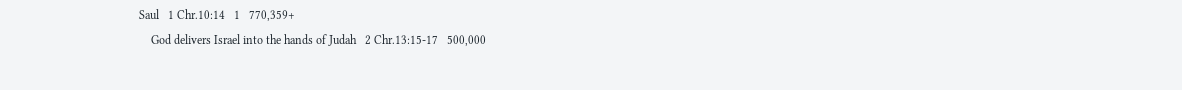Saul   1 Chr.10:14   1   770,359+
    God delivers Israel into the hands of Judah   2 Chr.13:15-17   500,000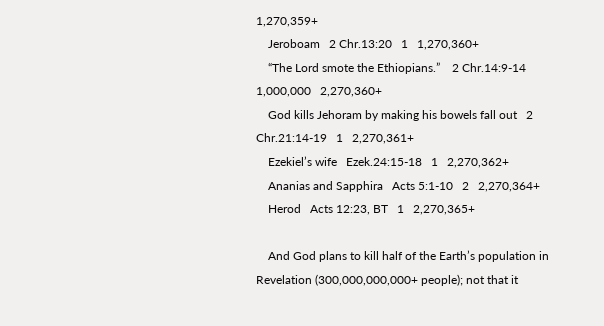1,270,359+
    Jeroboam   2 Chr.13:20   1   1,270,360+
    “The Lord smote the Ethiopians.”    2 Chr.14:9-14   1,000,000   2,270,360+
    God kills Jehoram by making his bowels fall out   2 Chr.21:14-19   1   2,270,361+
    Ezekiel’s wife   Ezek.24:15-18   1   2,270,362+
    Ananias and Sapphira   Acts 5:1-10   2   2,270,364+
    Herod   Acts 12:23, BT   1   2,270,365+

    And God plans to kill half of the Earth’s population in Revelation (300,000,000,000+ people); not that it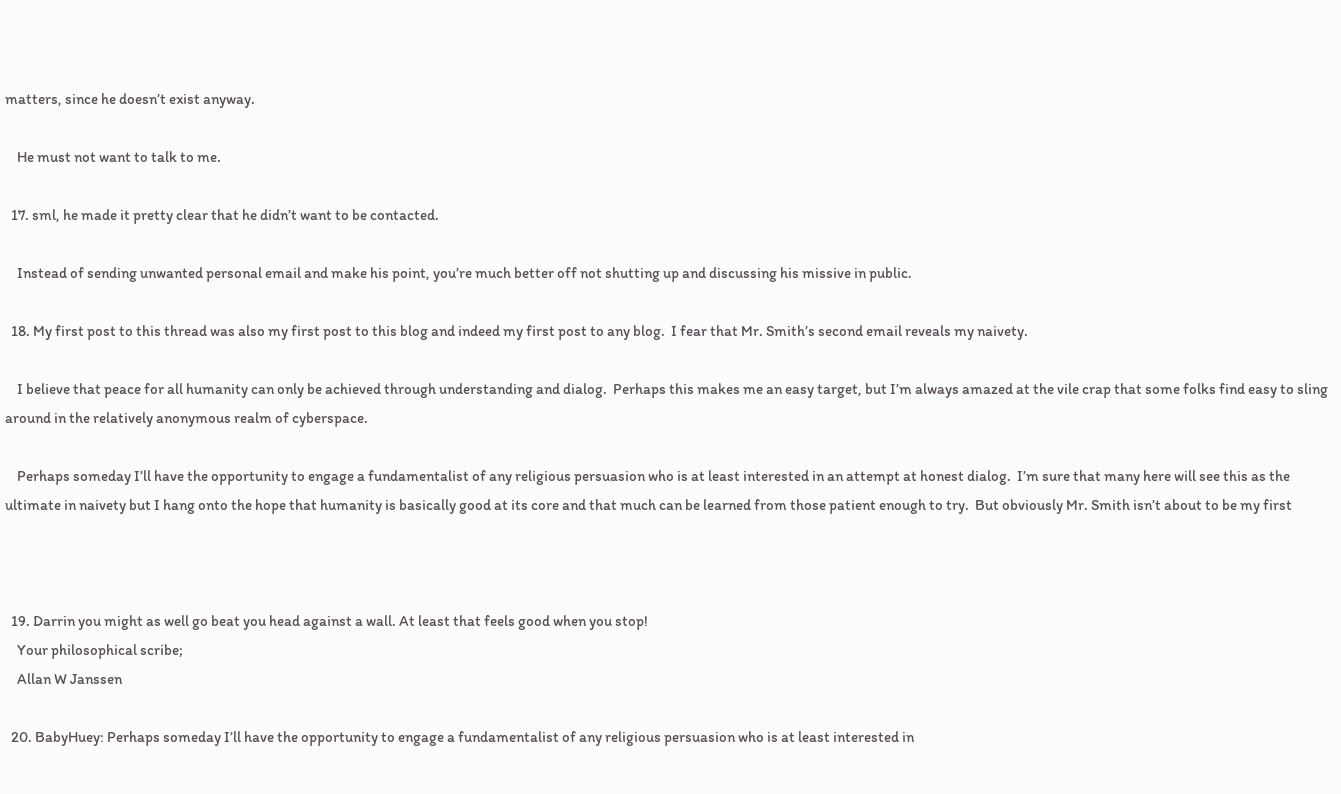matters, since he doesn’t exist anyway.

    He must not want to talk to me.

  17. sml, he made it pretty clear that he didn’t want to be contacted.

    Instead of sending unwanted personal email and make his point, you’re much better off not shutting up and discussing his missive in public.

  18. My first post to this thread was also my first post to this blog and indeed my first post to any blog.  I fear that Mr. Smith’s second email reveals my naivety.

    I believe that peace for all humanity can only be achieved through understanding and dialog.  Perhaps this makes me an easy target, but I’m always amazed at the vile crap that some folks find easy to sling around in the relatively anonymous realm of cyberspace.

    Perhaps someday I’ll have the opportunity to engage a fundamentalist of any religious persuasion who is at least interested in an attempt at honest dialog.  I’m sure that many here will see this as the ultimate in naivety but I hang onto the hope that humanity is basically good at its core and that much can be learned from those patient enough to try.  But obviously Mr. Smith isn’t about to be my first



  19. Darrin you might as well go beat you head against a wall. At least that feels good when you stop!
    Your philosophical scribe;
    Allan W Janssen

  20. BabyHuey: Perhaps someday I’ll have the opportunity to engage a fundamentalist of any religious persuasion who is at least interested in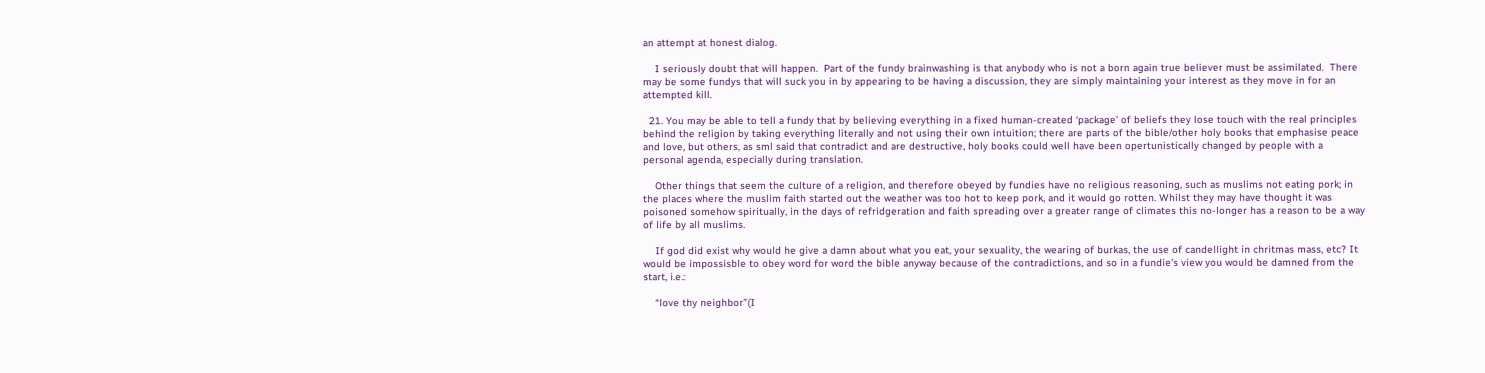an attempt at honest dialog.

    I seriously doubt that will happen.  Part of the fundy brainwashing is that anybody who is not a born again true believer must be assimilated.  There may be some fundys that will suck you in by appearing to be having a discussion, they are simply maintaining your interest as they move in for an attempted kill.

  21. You may be able to tell a fundy that by believing everything in a fixed human-created ‘package’ of beliefs they lose touch with the real principles behind the religion by taking everything literally and not using their own intuition; there are parts of the bible/other holy books that emphasise peace and love, but others, as sml said that contradict and are destructive, holy books could well have been opertunistically changed by people with a personal agenda, especially during translation.

    Other things that seem the culture of a religion, and therefore obeyed by fundies have no religious reasoning, such as muslims not eating pork; in the places where the muslim faith started out the weather was too hot to keep pork, and it would go rotten. Whilst they may have thought it was poisoned somehow spiritually, in the days of refridgeration and faith spreading over a greater range of climates this no-longer has a reason to be a way of life by all muslims.

    If god did exist why would he give a damn about what you eat, your sexuality, the wearing of burkas, the use of candellight in chritmas mass, etc? It would be impossisble to obey word for word the bible anyway because of the contradictions, and so in a fundie’s view you would be damned from the start, i.e.:

    “love thy neighbor”(I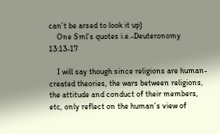can’t be arsed to look it up)
    One Sml’s quotes i.e.-Deuteronomy 13:13-17

    I will say though since religions are human-created theories, the wars between religions, the attitude and conduct of their members, etc, only reflect on the human’s view of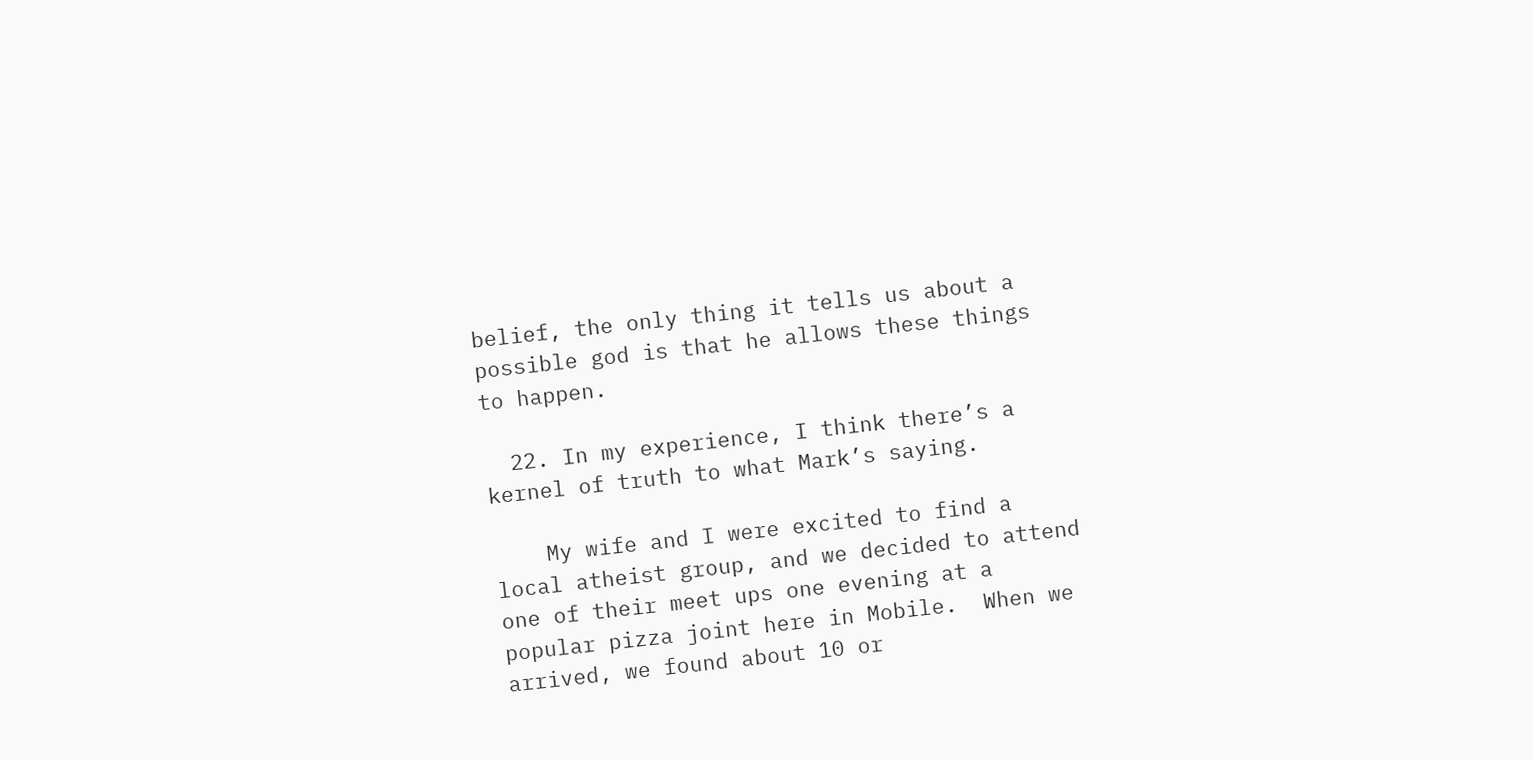belief, the only thing it tells us about a possible god is that he allows these things to happen.

  22. In my experience, I think there’s a kernel of truth to what Mark’s saying.

    My wife and I were excited to find a local atheist group, and we decided to attend one of their meet ups one evening at a popular pizza joint here in Mobile.  When we arrived, we found about 10 or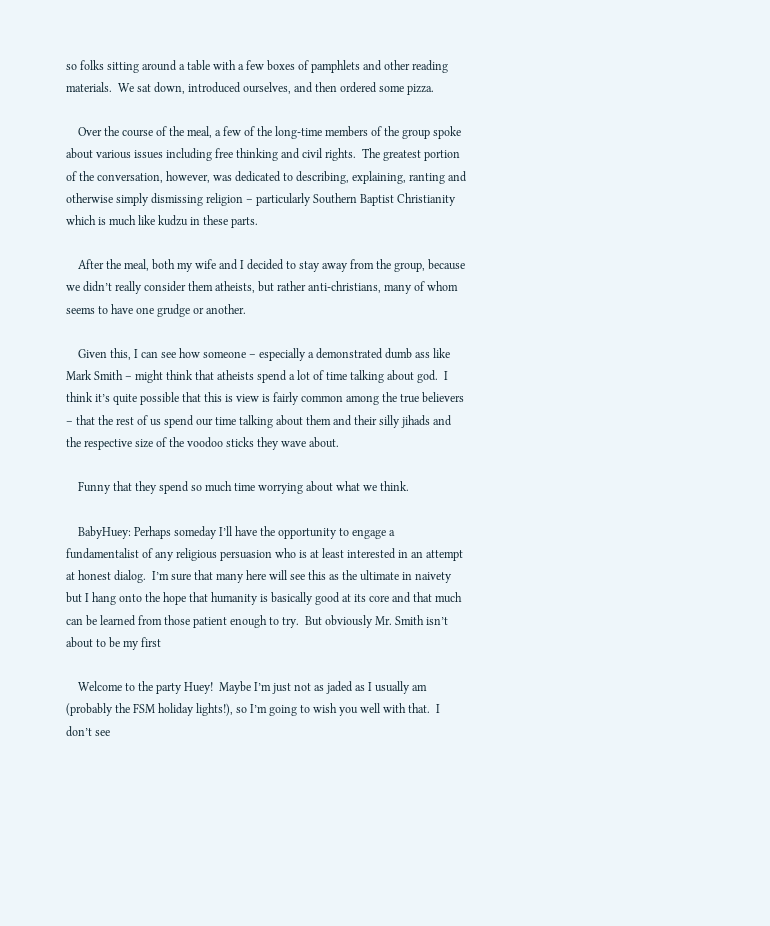so folks sitting around a table with a few boxes of pamphlets and other reading materials.  We sat down, introduced ourselves, and then ordered some pizza.

    Over the course of the meal, a few of the long-time members of the group spoke about various issues including free thinking and civil rights.  The greatest portion of the conversation, however, was dedicated to describing, explaining, ranting and otherwise simply dismissing religion – particularly Southern Baptist Christianity which is much like kudzu in these parts.

    After the meal, both my wife and I decided to stay away from the group, because we didn’t really consider them atheists, but rather anti-christians, many of whom seems to have one grudge or another.

    Given this, I can see how someone – especially a demonstrated dumb ass like Mark Smith – might think that atheists spend a lot of time talking about god.  I think it’s quite possible that this is view is fairly common among the true believers – that the rest of us spend our time talking about them and their silly jihads and the respective size of the voodoo sticks they wave about.

    Funny that they spend so much time worrying about what we think.

    BabyHuey: Perhaps someday I’ll have the opportunity to engage a fundamentalist of any religious persuasion who is at least interested in an attempt at honest dialog.  I’m sure that many here will see this as the ultimate in naivety but I hang onto the hope that humanity is basically good at its core and that much can be learned from those patient enough to try.  But obviously Mr. Smith isn’t about to be my first

    Welcome to the party Huey!  Maybe I’m just not as jaded as I usually am (probably the FSM holiday lights!), so I’m going to wish you well with that.  I don’t see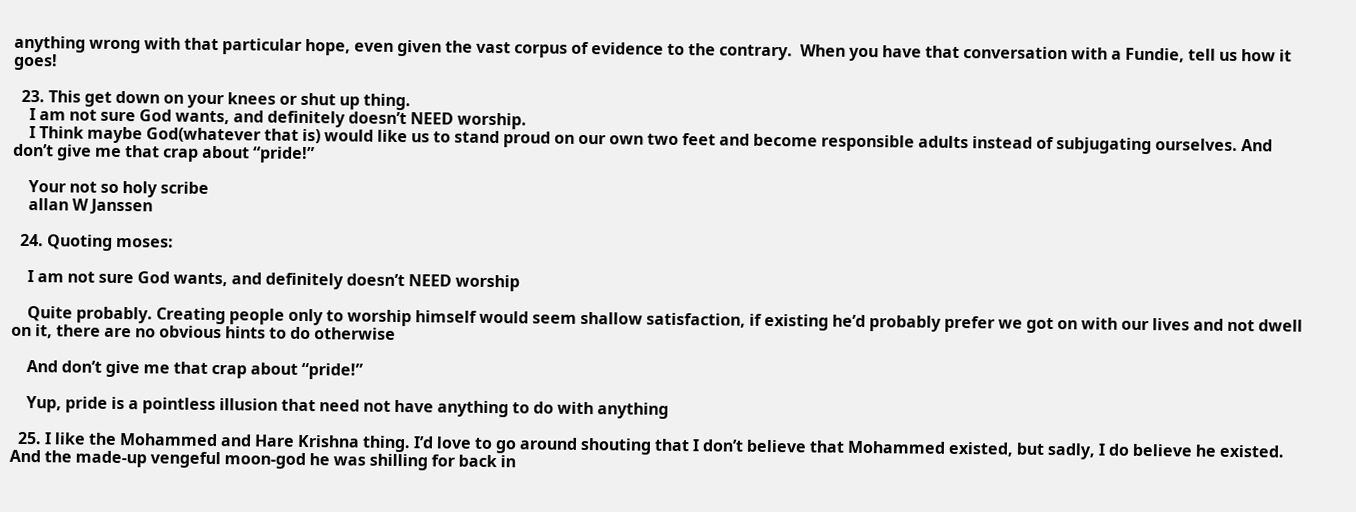anything wrong with that particular hope, even given the vast corpus of evidence to the contrary.  When you have that conversation with a Fundie, tell us how it goes!

  23. This get down on your knees or shut up thing.
    I am not sure God wants, and definitely doesn’t NEED worship.
    I Think maybe God(whatever that is) would like us to stand proud on our own two feet and become responsible adults instead of subjugating ourselves. And don’t give me that crap about “pride!”

    Your not so holy scribe
    allan W Janssen

  24. Quoting moses:

    I am not sure God wants, and definitely doesn’t NEED worship

    Quite probably. Creating people only to worship himself would seem shallow satisfaction, if existing he’d probably prefer we got on with our lives and not dwell on it, there are no obvious hints to do otherwise

    And don’t give me that crap about “pride!”

    Yup, pride is a pointless illusion that need not have anything to do with anything

  25. I like the Mohammed and Hare Krishna thing. I’d love to go around shouting that I don’t believe that Mohammed existed, but sadly, I do believe he existed. And the made-up vengeful moon-god he was shilling for back in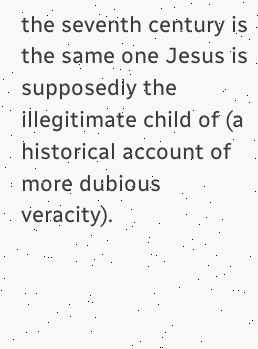the seventh century is the same one Jesus is supposedly the illegitimate child of (a historical account of more dubious veracity).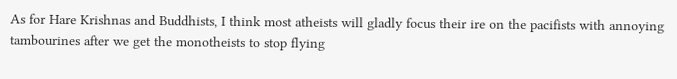As for Hare Krishnas and Buddhists, I think most atheists will gladly focus their ire on the pacifists with annoying tambourines after we get the monotheists to stop flying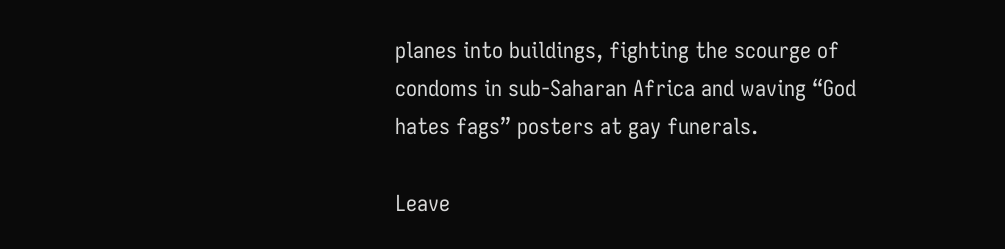planes into buildings, fighting the scourge of condoms in sub-Saharan Africa and waving “God hates fags” posters at gay funerals.

Leave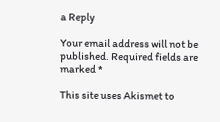a Reply

Your email address will not be published. Required fields are marked *

This site uses Akismet to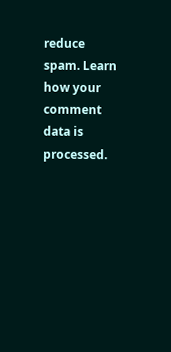reduce spam. Learn how your comment data is processed.